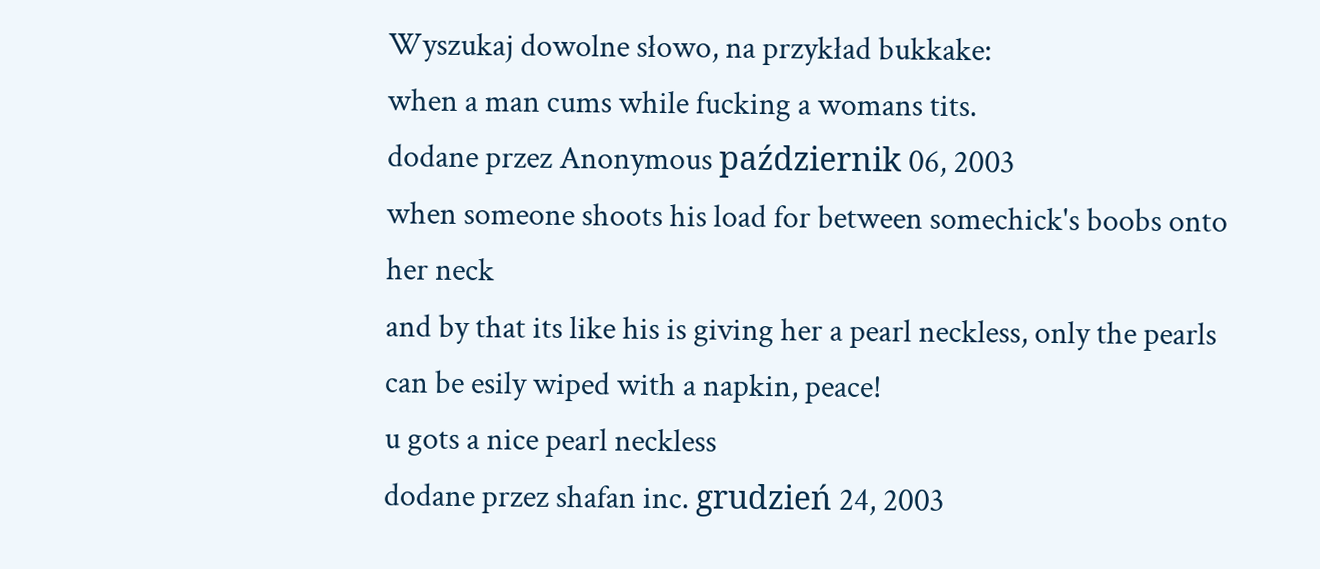Wyszukaj dowolne słowo, na przykład bukkake:
when a man cums while fucking a womans tits.
dodane przez Anonymous październik 06, 2003
when someone shoots his load for between somechick's boobs onto her neck
and by that its like his is giving her a pearl neckless, only the pearls can be esily wiped with a napkin, peace!
u gots a nice pearl neckless
dodane przez shafan inc. grudzień 24, 2003